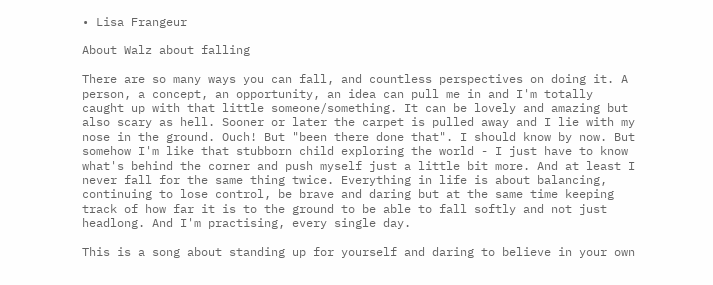• Lisa Frangeur

About Walz about falling

There are so many ways you can fall, and countless perspectives on doing it. A person, a concept, an opportunity, an idea can pull me in and I'm totally caught up with that little someone/something. It can be lovely and amazing but also scary as hell. Sooner or later the carpet is pulled away and I lie with my nose in the ground. Ouch! But "been there done that". I should know by now. But somehow I'm like that stubborn child exploring the world - I just have to know what's behind the corner and push myself just a little bit more. And at least I never fall for the same thing twice. Everything in life is about balancing, continuing to lose control, be brave and daring but at the same time keeping track of how far it is to the ground to be able to fall softly and not just headlong. And I'm practising, every single day.

This is a song about standing up for yourself and daring to believe in your own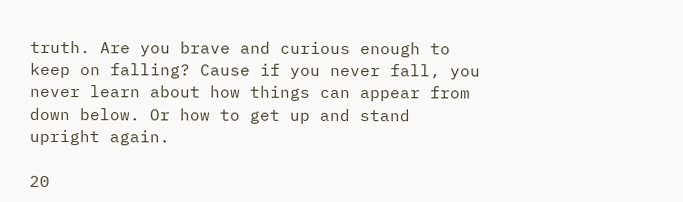truth. Are you brave and curious enough to keep on falling? Cause if you never fall, you never learn about how things can appear from down below. Or how to get up and stand upright again.

20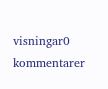visningar0 kommentarer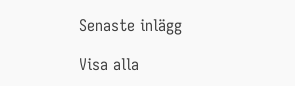Senaste inlägg

Visa alla